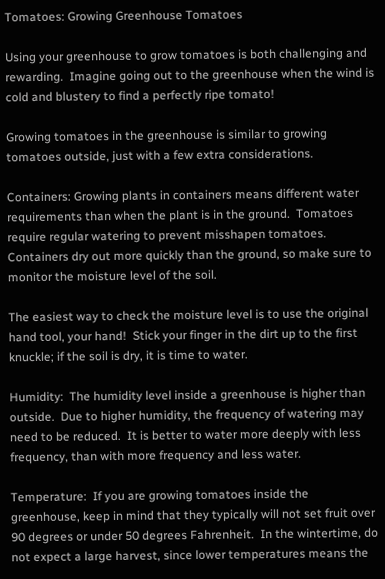Tomatoes: Growing Greenhouse Tomatoes

Using your greenhouse to grow tomatoes is both challenging and rewarding.  Imagine going out to the greenhouse when the wind is cold and blustery to find a perfectly ripe tomato!

Growing tomatoes in the greenhouse is similar to growing tomatoes outside, just with a few extra considerations.

Containers: Growing plants in containers means different water requirements than when the plant is in the ground.  Tomatoes require regular watering to prevent misshapen tomatoes.  Containers dry out more quickly than the ground, so make sure to monitor the moisture level of the soil.

The easiest way to check the moisture level is to use the original hand tool, your hand!  Stick your finger in the dirt up to the first knuckle; if the soil is dry, it is time to water.

Humidity:  The humidity level inside a greenhouse is higher than outside.  Due to higher humidity, the frequency of watering may need to be reduced.  It is better to water more deeply with less frequency, than with more frequency and less water.

Temperature:  If you are growing tomatoes inside the greenhouse, keep in mind that they typically will not set fruit over 90 degrees or under 50 degrees Fahrenheit.  In the wintertime, do not expect a large harvest, since lower temperatures means the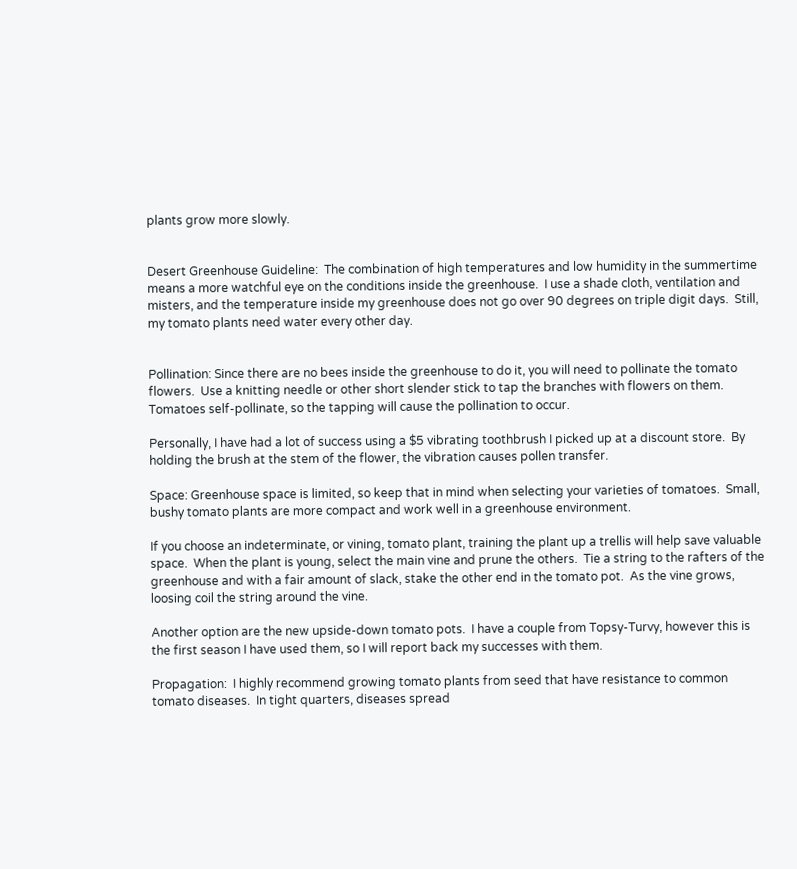plants grow more slowly.


Desert Greenhouse Guideline:  The combination of high temperatures and low humidity in the summertime means a more watchful eye on the conditions inside the greenhouse.  I use a shade cloth, ventilation and misters, and the temperature inside my greenhouse does not go over 90 degrees on triple digit days.  Still, my tomato plants need water every other day.


Pollination: Since there are no bees inside the greenhouse to do it, you will need to pollinate the tomato flowers.  Use a knitting needle or other short slender stick to tap the branches with flowers on them.  Tomatoes self-pollinate, so the tapping will cause the pollination to occur.

Personally, I have had a lot of success using a $5 vibrating toothbrush I picked up at a discount store.  By holding the brush at the stem of the flower, the vibration causes pollen transfer.

Space: Greenhouse space is limited, so keep that in mind when selecting your varieties of tomatoes.  Small, bushy tomato plants are more compact and work well in a greenhouse environment.

If you choose an indeterminate, or vining, tomato plant, training the plant up a trellis will help save valuable space.  When the plant is young, select the main vine and prune the others.  Tie a string to the rafters of the greenhouse and with a fair amount of slack, stake the other end in the tomato pot.  As the vine grows, loosing coil the string around the vine.

Another option are the new upside-down tomato pots.  I have a couple from Topsy-Turvy, however this is the first season I have used them, so I will report back my successes with them.

Propagation:  I highly recommend growing tomato plants from seed that have resistance to common tomato diseases.  In tight quarters, diseases spread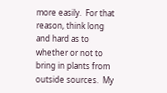more easily.  For that reason, think long and hard as to whether or not to bring in plants from outside sources.  My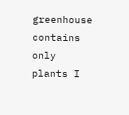greenhouse contains only plants I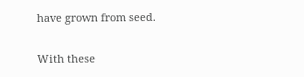have grown from seed.

With these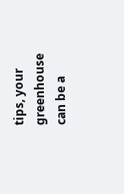tips, your greenhouse can be a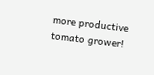more productive tomato grower!